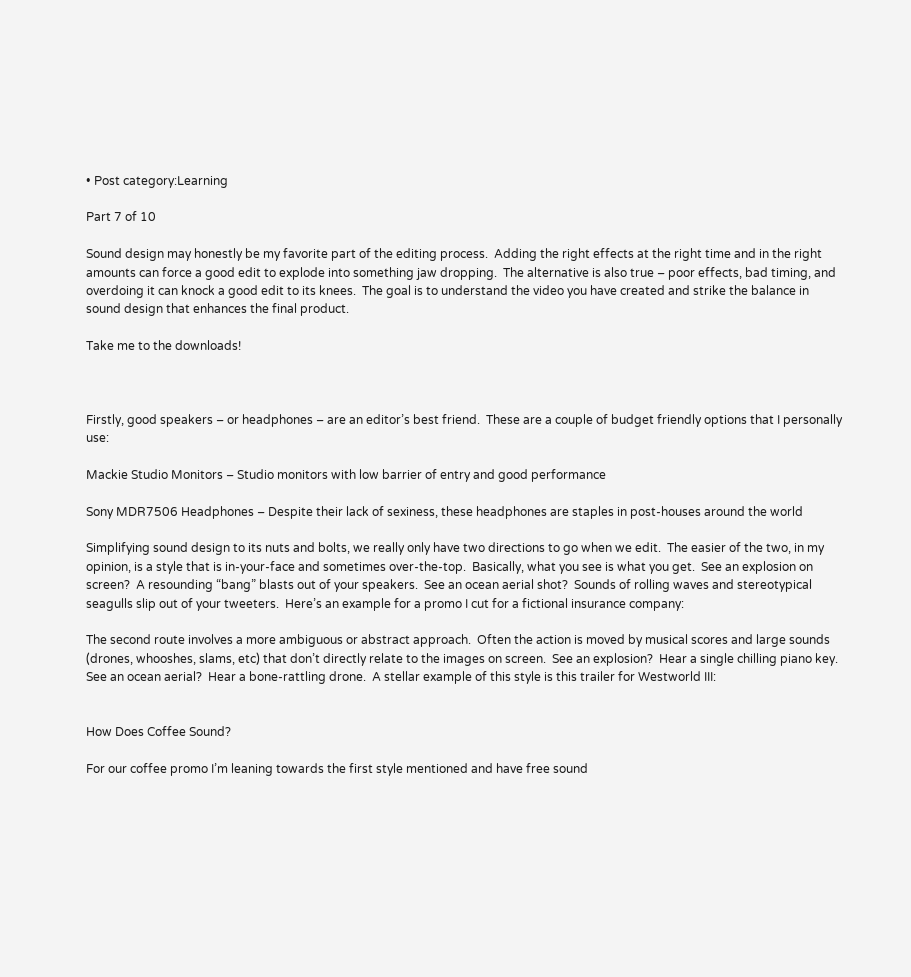• Post category:Learning

Part 7 of 10

Sound design may honestly be my favorite part of the editing process.  Adding the right effects at the right time and in the right amounts can force a good edit to explode into something jaw dropping.  The alternative is also true – poor effects, bad timing, and overdoing it can knock a good edit to its knees.  The goal is to understand the video you have created and strike the balance in sound design that enhances the final product.

Take me to the downloads!



Firstly, good speakers – or headphones – are an editor’s best friend.  These are a couple of budget friendly options that I personally use:

Mackie Studio Monitors – Studio monitors with low barrier of entry and good performance

Sony MDR7506 Headphones – Despite their lack of sexiness, these headphones are staples in post-houses around the world

Simplifying sound design to its nuts and bolts, we really only have two directions to go when we edit.  The easier of the two, in my opinion, is a style that is in-your-face and sometimes over-the-top.  Basically, what you see is what you get.  See an explosion on screen?  A resounding “bang” blasts out of your speakers.  See an ocean aerial shot?  Sounds of rolling waves and stereotypical seagulls slip out of your tweeters.  Here’s an example for a promo I cut for a fictional insurance company:

The second route involves a more ambiguous or abstract approach.  Often the action is moved by musical scores and large sounds (drones, whooshes, slams, etc) that don’t directly relate to the images on screen.  See an explosion?  Hear a single chilling piano key.  See an ocean aerial?  Hear a bone-rattling drone.  A stellar example of this style is this trailer for Westworld III:


How Does Coffee Sound?

For our coffee promo I’m leaning towards the first style mentioned and have free sound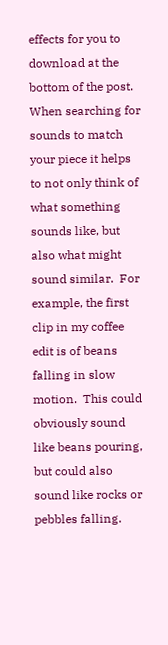effects for you to download at the bottom of the post.  When searching for sounds to match your piece it helps to not only think of what something sounds like, but also what might sound similar.  For example, the first clip in my coffee edit is of beans falling in slow motion.  This could obviously sound like beans pouring, but could also sound like rocks or pebbles falling.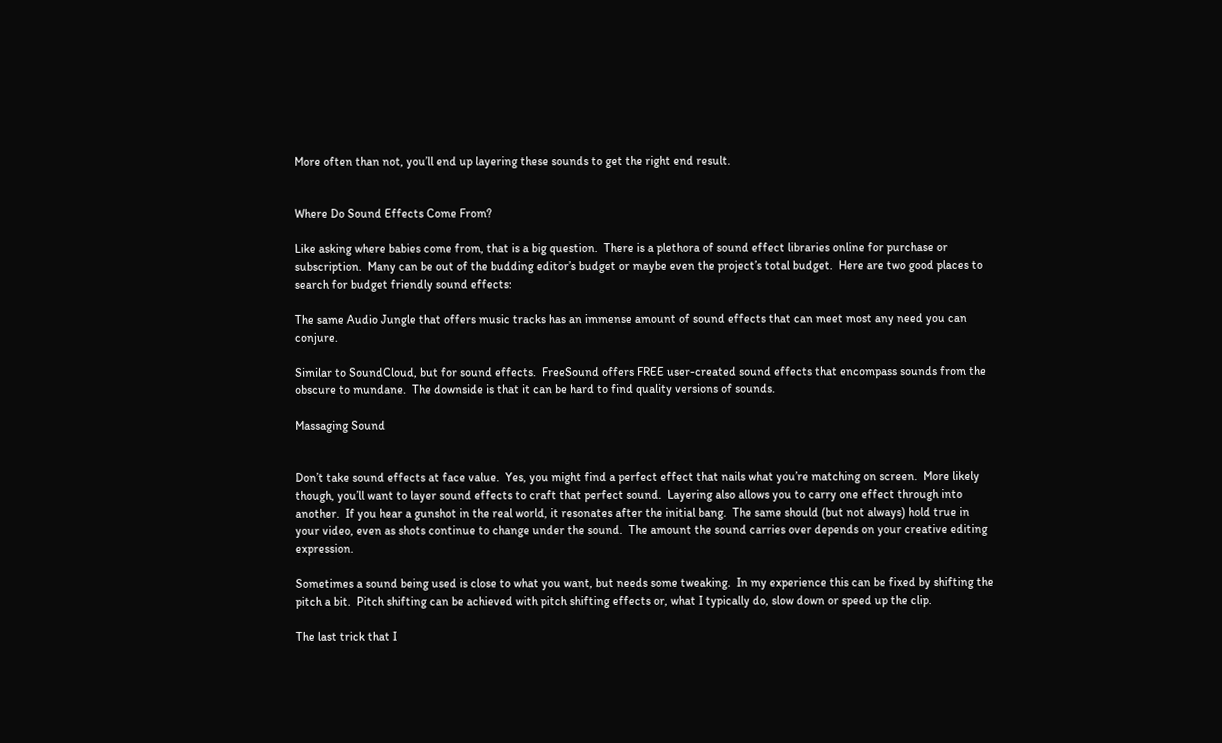More often than not, you’ll end up layering these sounds to get the right end result.


Where Do Sound Effects Come From?

Like asking where babies come from, that is a big question.  There is a plethora of sound effect libraries online for purchase or subscription.  Many can be out of the budding editor’s budget or maybe even the project’s total budget.  Here are two good places to search for budget friendly sound effects:

The same Audio Jungle that offers music tracks has an immense amount of sound effects that can meet most any need you can conjure.

Similar to SoundCloud, but for sound effects.  FreeSound offers FREE user-created sound effects that encompass sounds from the obscure to mundane.  The downside is that it can be hard to find quality versions of sounds.

Massaging Sound


Don’t take sound effects at face value.  Yes, you might find a perfect effect that nails what you’re matching on screen.  More likely though, you’ll want to layer sound effects to craft that perfect sound.  Layering also allows you to carry one effect through into another.  If you hear a gunshot in the real world, it resonates after the initial bang.  The same should (but not always) hold true in your video, even as shots continue to change under the sound.  The amount the sound carries over depends on your creative editing expression.

Sometimes a sound being used is close to what you want, but needs some tweaking.  In my experience this can be fixed by shifting the pitch a bit.  Pitch shifting can be achieved with pitch shifting effects or, what I typically do, slow down or speed up the clip.

The last trick that I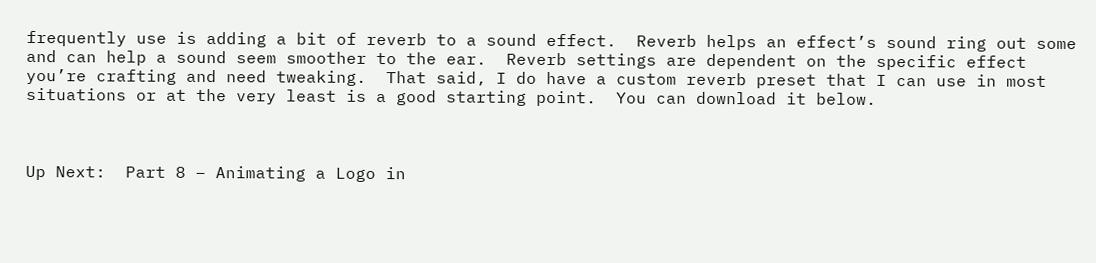frequently use is adding a bit of reverb to a sound effect.  Reverb helps an effect’s sound ring out some and can help a sound seem smoother to the ear.  Reverb settings are dependent on the specific effect you’re crafting and need tweaking.  That said, I do have a custom reverb preset that I can use in most situations or at the very least is a good starting point.  You can download it below.



Up Next:  Part 8 – Animating a Logo in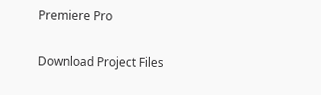Premiere Pro

Download Project Files